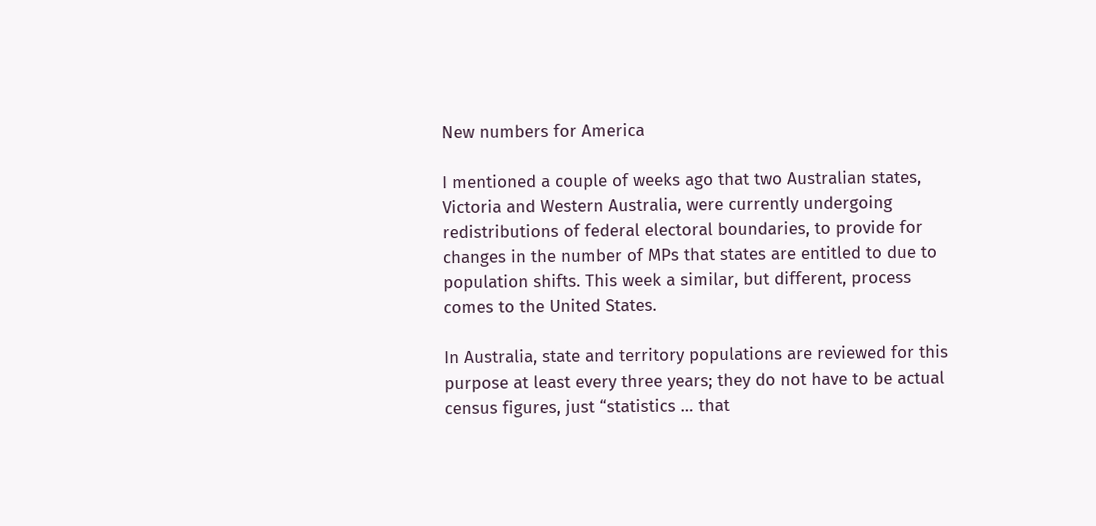New numbers for America

I mentioned a couple of weeks ago that two Australian states, Victoria and Western Australia, were currently undergoing redistributions of federal electoral boundaries, to provide for changes in the number of MPs that states are entitled to due to population shifts. This week a similar, but different, process comes to the United States.

In Australia, state and territory populations are reviewed for this purpose at least every three years; they do not have to be actual census figures, just “statistics … that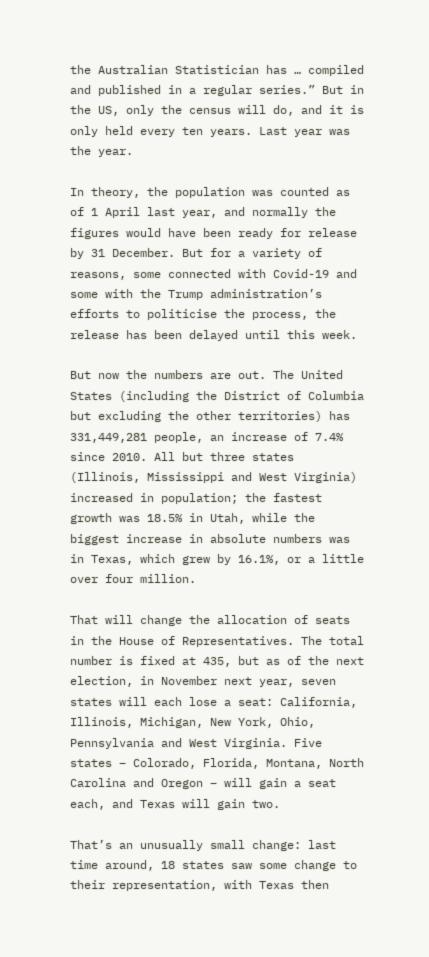the Australian Statistician has … compiled and published in a regular series.” But in the US, only the census will do, and it is only held every ten years. Last year was the year.

In theory, the population was counted as of 1 April last year, and normally the figures would have been ready for release by 31 December. But for a variety of reasons, some connected with Covid-19 and some with the Trump administration’s efforts to politicise the process, the release has been delayed until this week.

But now the numbers are out. The United States (including the District of Columbia but excluding the other territories) has 331,449,281 people, an increase of 7.4% since 2010. All but three states (Illinois, Mississippi and West Virginia) increased in population; the fastest growth was 18.5% in Utah, while the biggest increase in absolute numbers was in Texas, which grew by 16.1%, or a little over four million.

That will change the allocation of seats in the House of Representatives. The total number is fixed at 435, but as of the next election, in November next year, seven states will each lose a seat: California, Illinois, Michigan, New York, Ohio, Pennsylvania and West Virginia. Five states – Colorado, Florida, Montana, North Carolina and Oregon – will gain a seat each, and Texas will gain two.

That’s an unusually small change: last time around, 18 states saw some change to their representation, with Texas then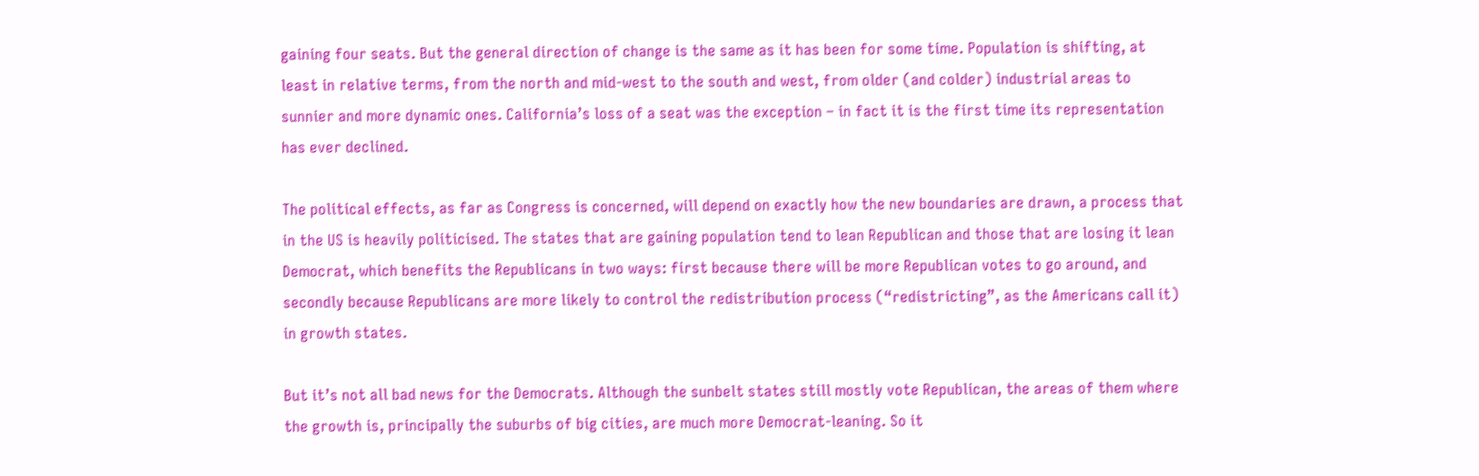gaining four seats. But the general direction of change is the same as it has been for some time. Population is shifting, at least in relative terms, from the north and mid-west to the south and west, from older (and colder) industrial areas to sunnier and more dynamic ones. California’s loss of a seat was the exception – in fact it is the first time its representation has ever declined.

The political effects, as far as Congress is concerned, will depend on exactly how the new boundaries are drawn, a process that in the US is heavily politicised. The states that are gaining population tend to lean Republican and those that are losing it lean Democrat, which benefits the Republicans in two ways: first because there will be more Republican votes to go around, and secondly because Republicans are more likely to control the redistribution process (“redistricting”, as the Americans call it) in growth states.

But it’s not all bad news for the Democrats. Although the sunbelt states still mostly vote Republican, the areas of them where the growth is, principally the suburbs of big cities, are much more Democrat-leaning. So it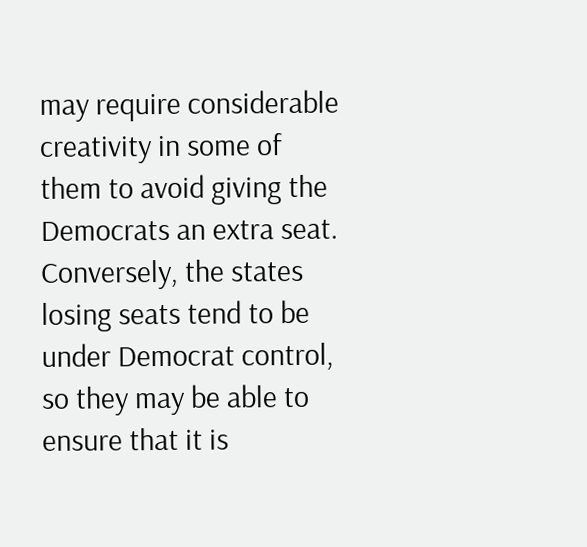may require considerable creativity in some of them to avoid giving the Democrats an extra seat. Conversely, the states losing seats tend to be under Democrat control, so they may be able to ensure that it is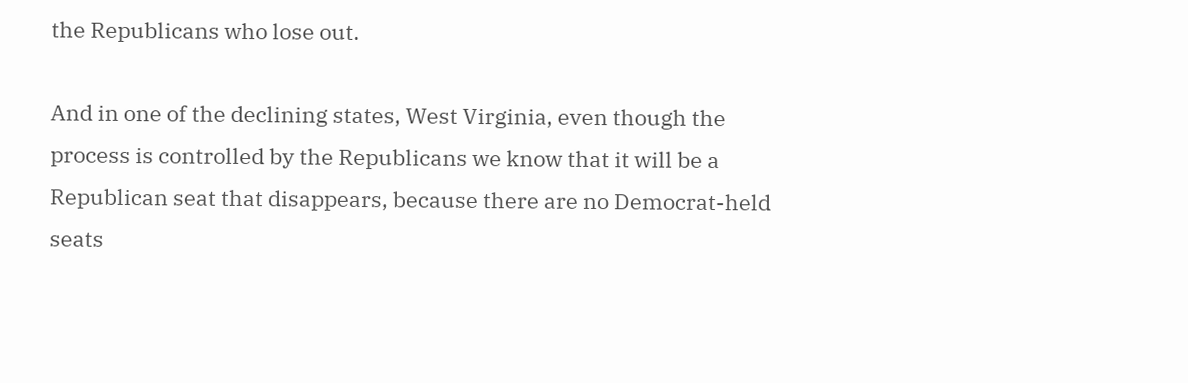the Republicans who lose out.

And in one of the declining states, West Virginia, even though the process is controlled by the Republicans we know that it will be a Republican seat that disappears, because there are no Democrat-held seats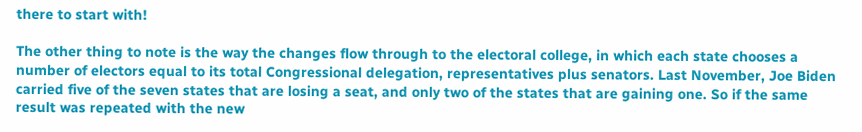there to start with!

The other thing to note is the way the changes flow through to the electoral college, in which each state chooses a number of electors equal to its total Congressional delegation, representatives plus senators. Last November, Joe Biden carried five of the seven states that are losing a seat, and only two of the states that are gaining one. So if the same result was repeated with the new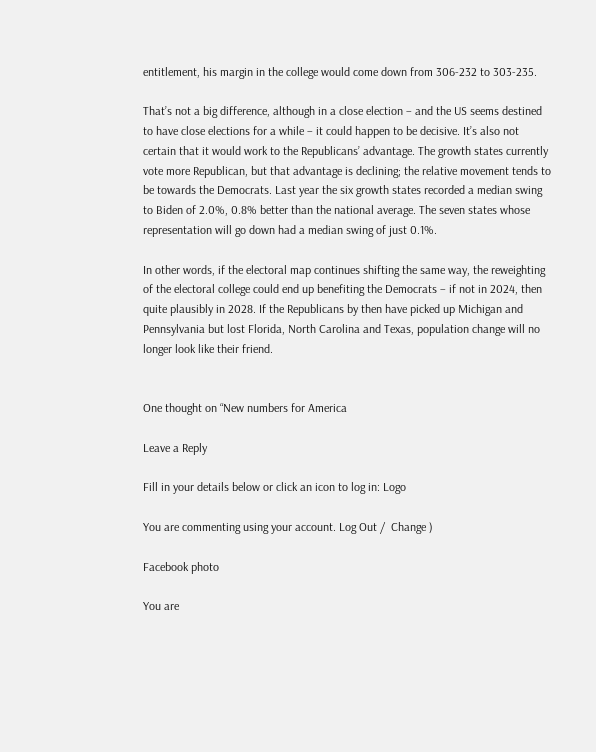entitlement, his margin in the college would come down from 306-232 to 303-235.

That’s not a big difference, although in a close election – and the US seems destined to have close elections for a while – it could happen to be decisive. It’s also not certain that it would work to the Republicans’ advantage. The growth states currently vote more Republican, but that advantage is declining; the relative movement tends to be towards the Democrats. Last year the six growth states recorded a median swing to Biden of 2.0%, 0.8% better than the national average. The seven states whose representation will go down had a median swing of just 0.1%.

In other words, if the electoral map continues shifting the same way, the reweighting of the electoral college could end up benefiting the Democrats – if not in 2024, then quite plausibly in 2028. If the Republicans by then have picked up Michigan and Pennsylvania but lost Florida, North Carolina and Texas, population change will no longer look like their friend.


One thought on “New numbers for America

Leave a Reply

Fill in your details below or click an icon to log in: Logo

You are commenting using your account. Log Out /  Change )

Facebook photo

You are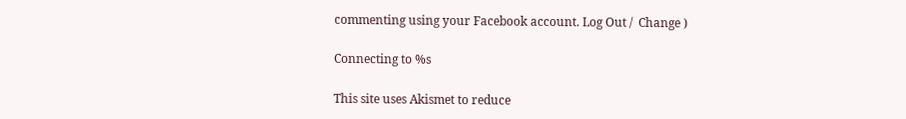commenting using your Facebook account. Log Out /  Change )

Connecting to %s

This site uses Akismet to reduce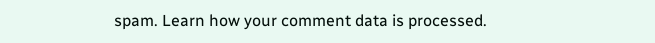spam. Learn how your comment data is processed.